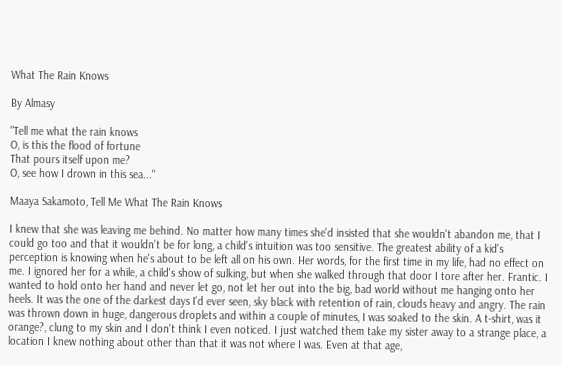What The Rain Knows

By Almasy

"Tell me what the rain knows
O, is this the flood of fortune
That pours itself upon me?
O, see how I drown in this sea..."

Maaya Sakamoto, Tell Me What The Rain Knows

I knew that she was leaving me behind. No matter how many times she'd insisted that she wouldn't abandon me, that I could go too and that it wouldn't be for long, a child's intuition was too sensitive. The greatest ability of a kid's perception is knowing when he's about to be left all on his own. Her words, for the first time in my life, had no effect on me. I ignored her for a while, a child's show of sulking, but when she walked through that door I tore after her. Frantic. I wanted to hold onto her hand and never let go, not let her out into the big, bad world without me hanging onto her heels. It was the one of the darkest days I'd ever seen, sky black with retention of rain, clouds heavy and angry. The rain was thrown down in huge, dangerous droplets and within a couple of minutes, I was soaked to the skin. A t-shirt, was it orange?, clung to my skin and I don't think I even noticed. I just watched them take my sister away to a strange place, a location I knew nothing about other than that it was not where I was. Even at that age,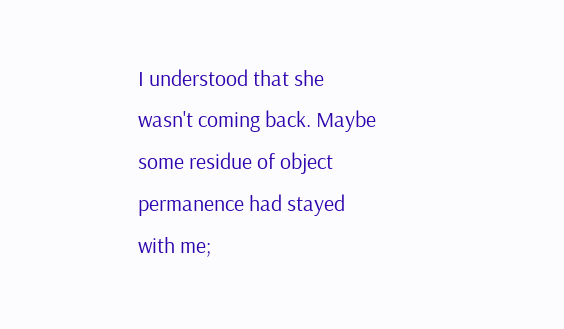I understood that she wasn't coming back. Maybe some residue of object permanence had stayed with me;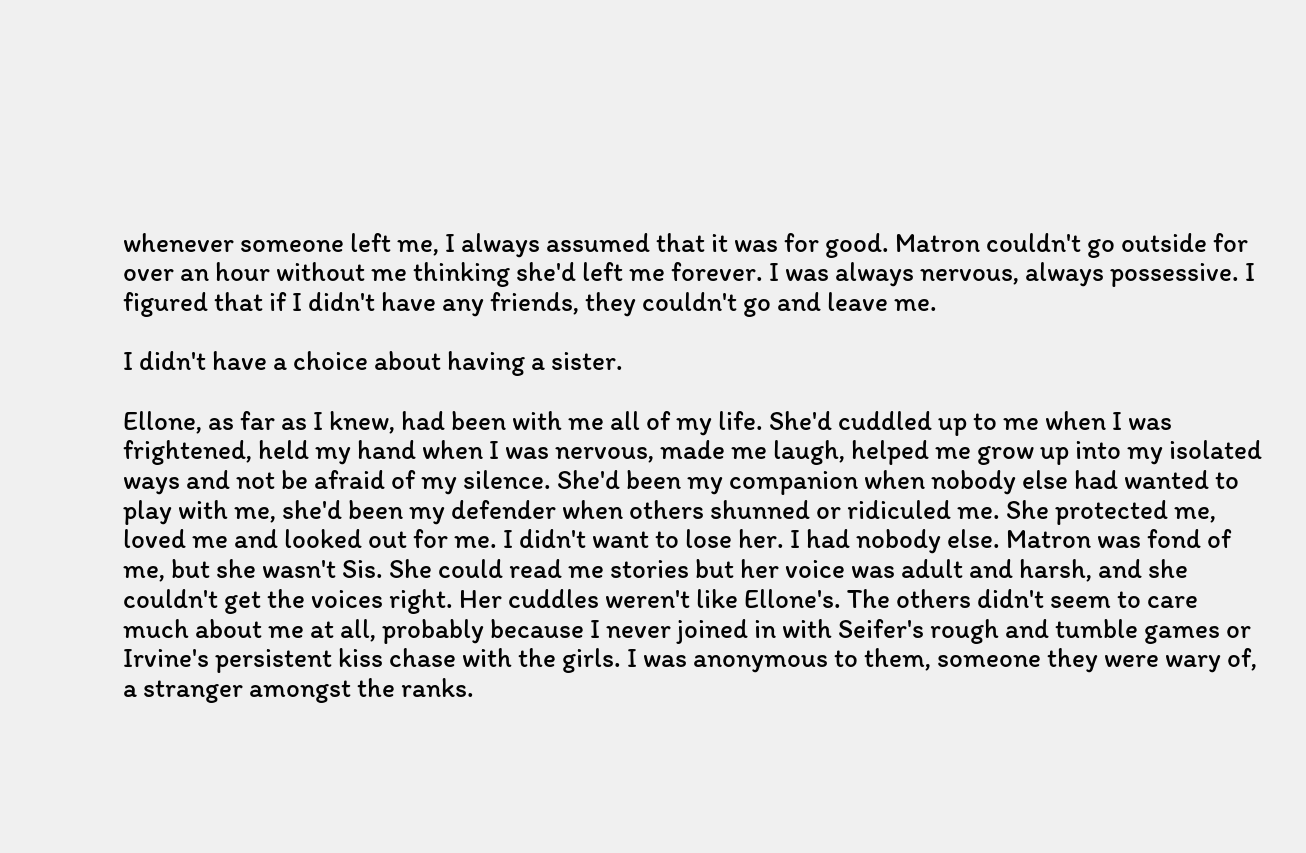whenever someone left me, I always assumed that it was for good. Matron couldn't go outside for over an hour without me thinking she'd left me forever. I was always nervous, always possessive. I figured that if I didn't have any friends, they couldn't go and leave me.

I didn't have a choice about having a sister.

Ellone, as far as I knew, had been with me all of my life. She'd cuddled up to me when I was frightened, held my hand when I was nervous, made me laugh, helped me grow up into my isolated ways and not be afraid of my silence. She'd been my companion when nobody else had wanted to play with me, she'd been my defender when others shunned or ridiculed me. She protected me, loved me and looked out for me. I didn't want to lose her. I had nobody else. Matron was fond of me, but she wasn't Sis. She could read me stories but her voice was adult and harsh, and she couldn't get the voices right. Her cuddles weren't like Ellone's. The others didn't seem to care much about me at all, probably because I never joined in with Seifer's rough and tumble games or Irvine's persistent kiss chase with the girls. I was anonymous to them, someone they were wary of, a stranger amongst the ranks.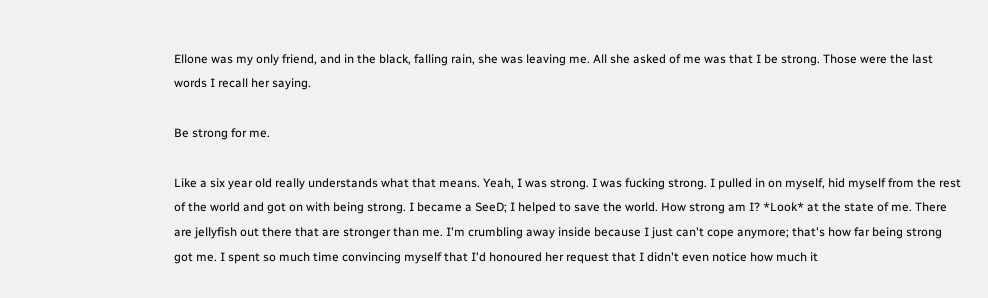Ellone was my only friend, and in the black, falling rain, she was leaving me. All she asked of me was that I be strong. Those were the last words I recall her saying.

Be strong for me.

Like a six year old really understands what that means. Yeah, I was strong. I was fucking strong. I pulled in on myself, hid myself from the rest of the world and got on with being strong. I became a SeeD; I helped to save the world. How strong am I? *Look* at the state of me. There are jellyfish out there that are stronger than me. I'm crumbling away inside because I just can't cope anymore; that's how far being strong got me. I spent so much time convincing myself that I'd honoured her request that I didn't even notice how much it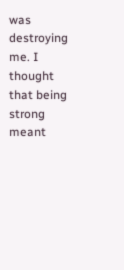was destroying me. I thought that being strong meant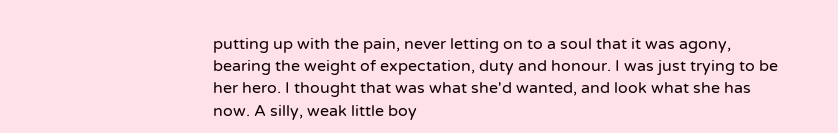putting up with the pain, never letting on to a soul that it was agony, bearing the weight of expectation, duty and honour. I was just trying to be her hero. I thought that was what she'd wanted, and look what she has now. A silly, weak little boy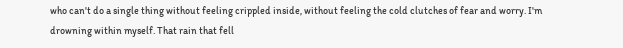who can't do a single thing without feeling crippled inside, without feeling the cold clutches of fear and worry. I'm drowning within myself. That rain that fell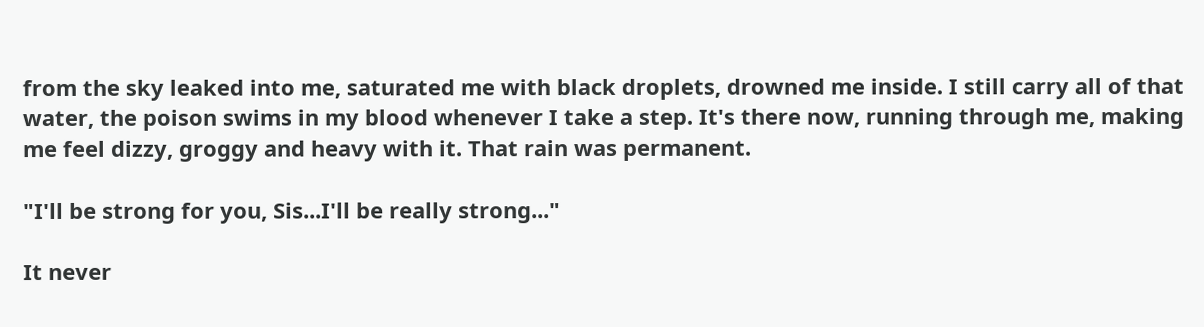from the sky leaked into me, saturated me with black droplets, drowned me inside. I still carry all of that water, the poison swims in my blood whenever I take a step. It's there now, running through me, making me feel dizzy, groggy and heavy with it. That rain was permanent.

"I'll be strong for you, Sis...I'll be really strong..."

It never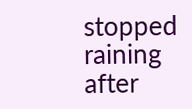stopped raining after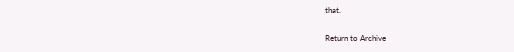that.

Return to Archive